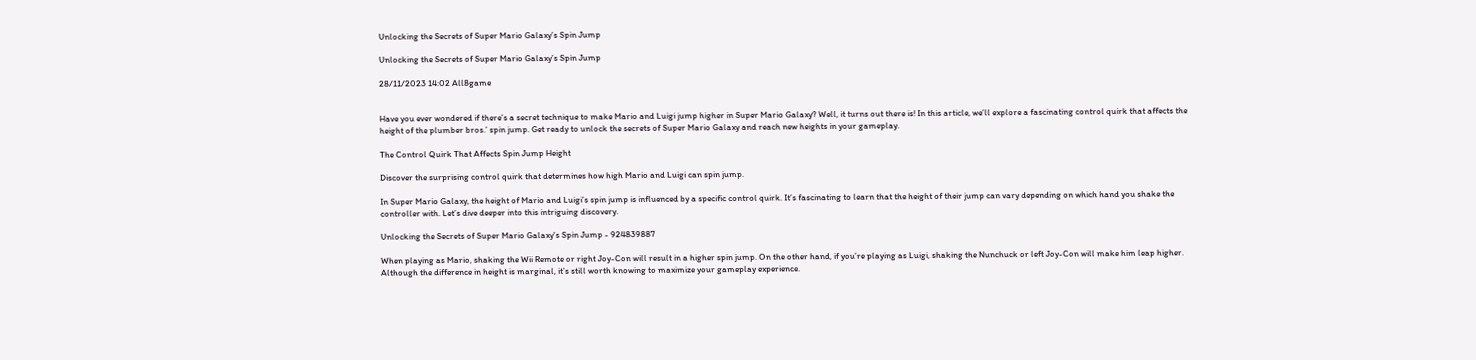Unlocking the Secrets of Super Mario Galaxy’s Spin Jump

Unlocking the Secrets of Super Mario Galaxy’s Spin Jump

28/11/2023 14:02 All8game


Have you ever wondered if there’s a secret technique to make Mario and Luigi jump higher in Super Mario Galaxy? Well, it turns out there is! In this article, we’ll explore a fascinating control quirk that affects the height of the plumber bros.’ spin jump. Get ready to unlock the secrets of Super Mario Galaxy and reach new heights in your gameplay.

The Control Quirk That Affects Spin Jump Height

Discover the surprising control quirk that determines how high Mario and Luigi can spin jump.

In Super Mario Galaxy, the height of Mario and Luigi’s spin jump is influenced by a specific control quirk. It’s fascinating to learn that the height of their jump can vary depending on which hand you shake the controller with. Let’s dive deeper into this intriguing discovery.

Unlocking the Secrets of Super Mario Galaxy's Spin Jump - 924839887

When playing as Mario, shaking the Wii Remote or right Joy-Con will result in a higher spin jump. On the other hand, if you’re playing as Luigi, shaking the Nunchuck or left Joy-Con will make him leap higher. Although the difference in height is marginal, it’s still worth knowing to maximize your gameplay experience.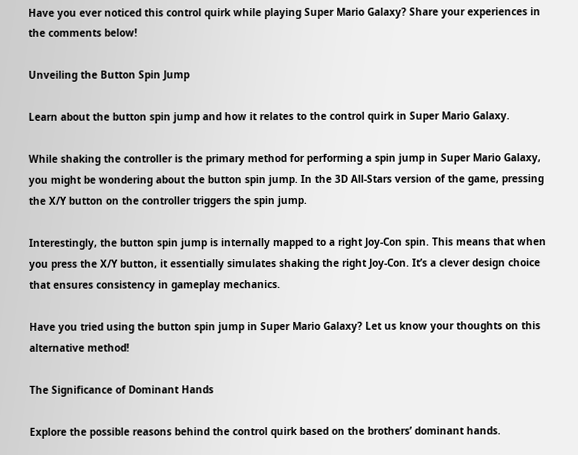Have you ever noticed this control quirk while playing Super Mario Galaxy? Share your experiences in the comments below!

Unveiling the Button Spin Jump

Learn about the button spin jump and how it relates to the control quirk in Super Mario Galaxy.

While shaking the controller is the primary method for performing a spin jump in Super Mario Galaxy, you might be wondering about the button spin jump. In the 3D All-Stars version of the game, pressing the X/Y button on the controller triggers the spin jump.

Interestingly, the button spin jump is internally mapped to a right Joy-Con spin. This means that when you press the X/Y button, it essentially simulates shaking the right Joy-Con. It’s a clever design choice that ensures consistency in gameplay mechanics.

Have you tried using the button spin jump in Super Mario Galaxy? Let us know your thoughts on this alternative method!

The Significance of Dominant Hands

Explore the possible reasons behind the control quirk based on the brothers’ dominant hands.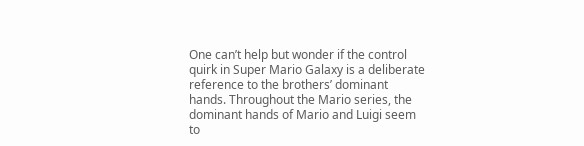One can’t help but wonder if the control quirk in Super Mario Galaxy is a deliberate reference to the brothers’ dominant hands. Throughout the Mario series, the dominant hands of Mario and Luigi seem to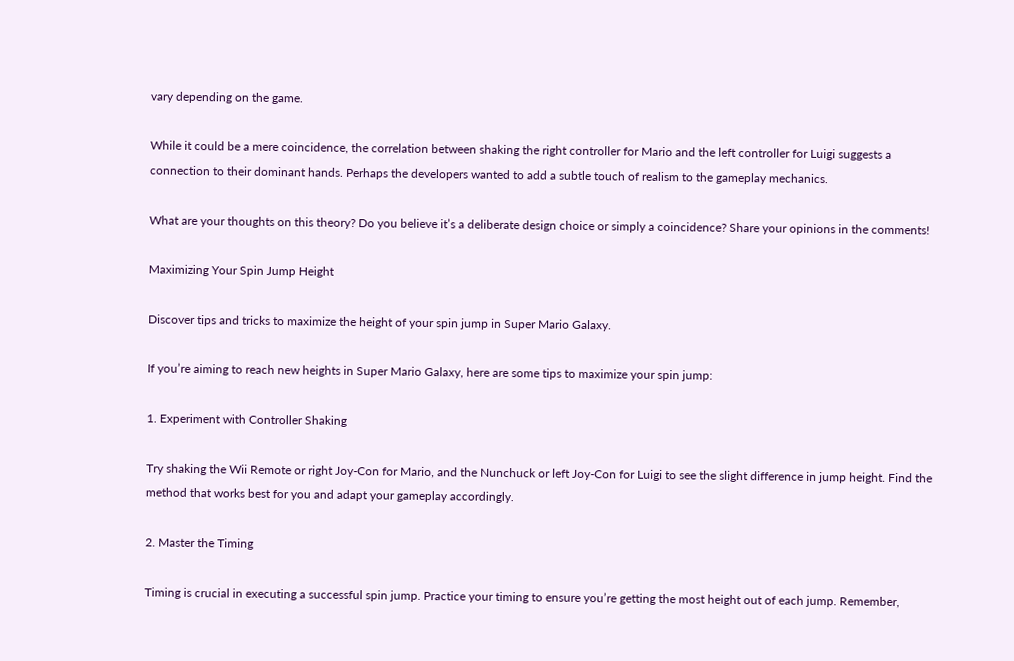vary depending on the game.

While it could be a mere coincidence, the correlation between shaking the right controller for Mario and the left controller for Luigi suggests a connection to their dominant hands. Perhaps the developers wanted to add a subtle touch of realism to the gameplay mechanics.

What are your thoughts on this theory? Do you believe it’s a deliberate design choice or simply a coincidence? Share your opinions in the comments!

Maximizing Your Spin Jump Height

Discover tips and tricks to maximize the height of your spin jump in Super Mario Galaxy.

If you’re aiming to reach new heights in Super Mario Galaxy, here are some tips to maximize your spin jump:

1. Experiment with Controller Shaking

Try shaking the Wii Remote or right Joy-Con for Mario, and the Nunchuck or left Joy-Con for Luigi to see the slight difference in jump height. Find the method that works best for you and adapt your gameplay accordingly.

2. Master the Timing

Timing is crucial in executing a successful spin jump. Practice your timing to ensure you’re getting the most height out of each jump. Remember,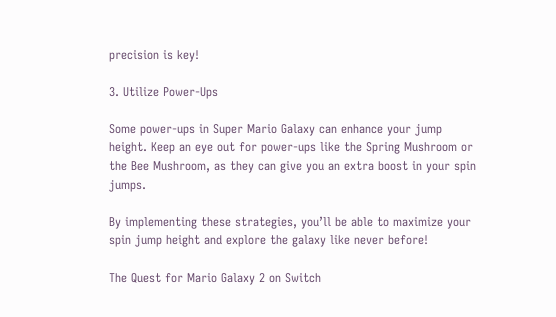precision is key!

3. Utilize Power-Ups

Some power-ups in Super Mario Galaxy can enhance your jump height. Keep an eye out for power-ups like the Spring Mushroom or the Bee Mushroom, as they can give you an extra boost in your spin jumps.

By implementing these strategies, you’ll be able to maximize your spin jump height and explore the galaxy like never before!

The Quest for Mario Galaxy 2 on Switch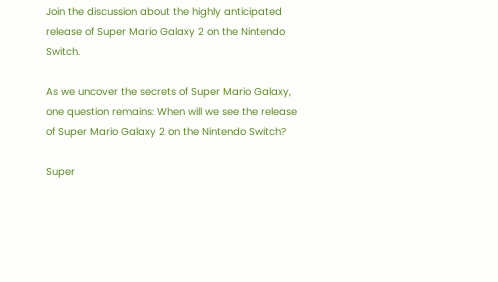Join the discussion about the highly anticipated release of Super Mario Galaxy 2 on the Nintendo Switch.

As we uncover the secrets of Super Mario Galaxy, one question remains: When will we see the release of Super Mario Galaxy 2 on the Nintendo Switch?

Super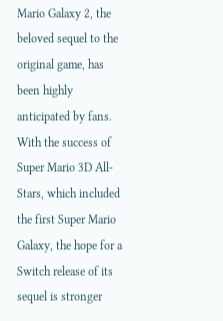Mario Galaxy 2, the beloved sequel to the original game, has been highly anticipated by fans. With the success of Super Mario 3D All-Stars, which included the first Super Mario Galaxy, the hope for a Switch release of its sequel is stronger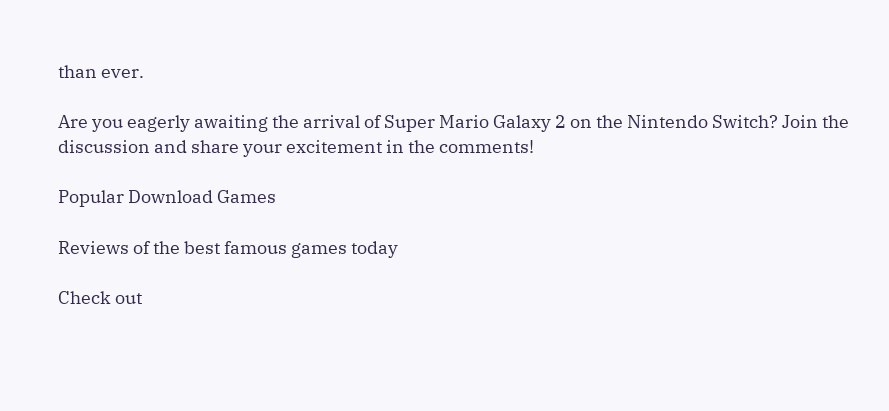than ever.

Are you eagerly awaiting the arrival of Super Mario Galaxy 2 on the Nintendo Switch? Join the discussion and share your excitement in the comments!

Popular Download Games

Reviews of the best famous games today

Check out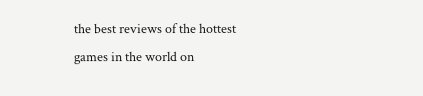the best reviews of the hottest games in the world on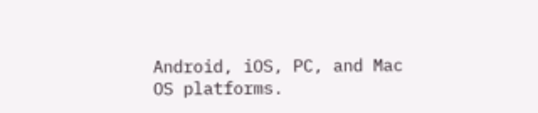Android, iOS, PC, and Mac OS platforms.